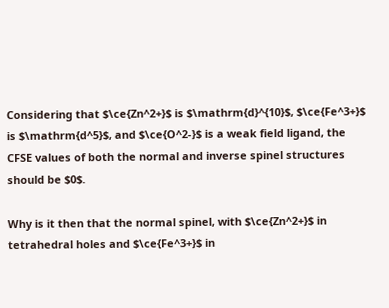Considering that $\ce{Zn^2+}$ is $\mathrm{d}^{10}$, $\ce{Fe^3+}$ is $\mathrm{d^5}$, and $\ce{O^2-}$ is a weak field ligand, the CFSE values of both the normal and inverse spinel structures should be $0$.

Why is it then that the normal spinel, with $\ce{Zn^2+}$ in tetrahedral holes and $\ce{Fe^3+}$ in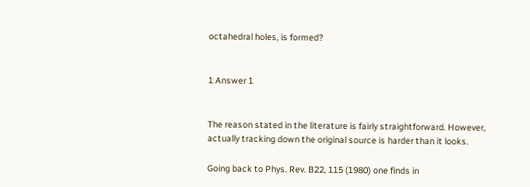octahedral holes, is formed?


1 Answer 1


The reason stated in the literature is fairly straightforward. However, actually tracking down the original source is harder than it looks.

Going back to Phys. Rev. B22, 115 (1980) one finds in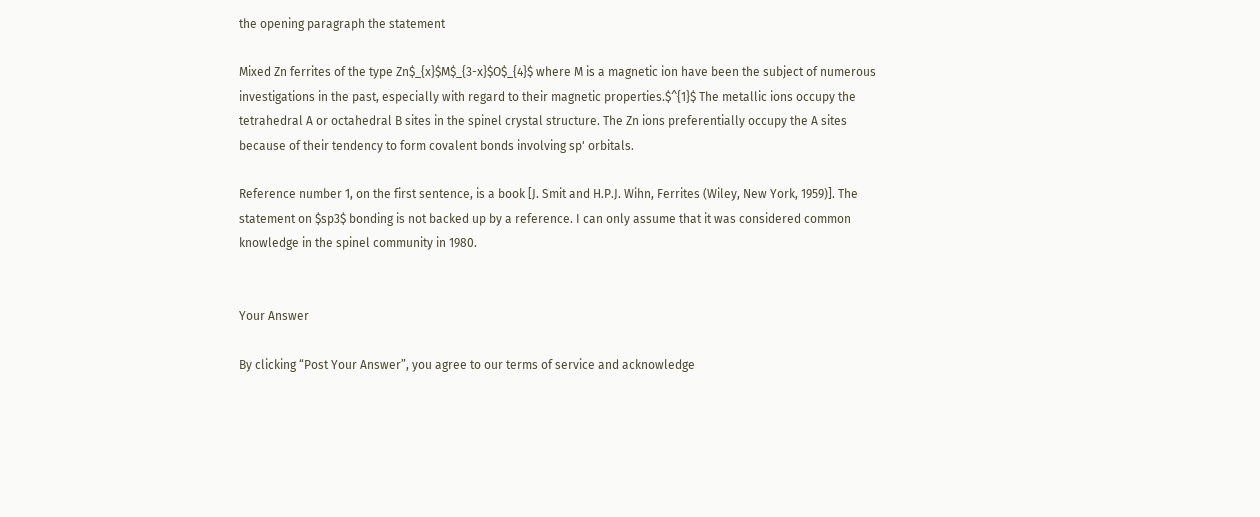the opening paragraph the statement

Mixed Zn ferrites of the type Zn$_{x}$M$_{3-x}$O$_{4}$ where M is a magnetic ion have been the subject of numerous investigations in the past, especially with regard to their magnetic properties.$^{1}$ The metallic ions occupy the tetrahedral A or octahedral B sites in the spinel crystal structure. The Zn ions preferentially occupy the A sites because of their tendency to form covalent bonds involving sp' orbitals.

Reference number 1, on the first sentence, is a book [J. Smit and H.P.J. Wihn, Ferrites (Wiley, New York, 1959)]. The statement on $sp3$ bonding is not backed up by a reference. I can only assume that it was considered common knowledge in the spinel community in 1980.


Your Answer

By clicking “Post Your Answer”, you agree to our terms of service and acknowledge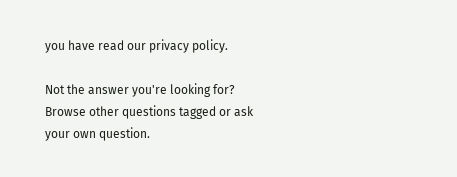you have read our privacy policy.

Not the answer you're looking for? Browse other questions tagged or ask your own question.